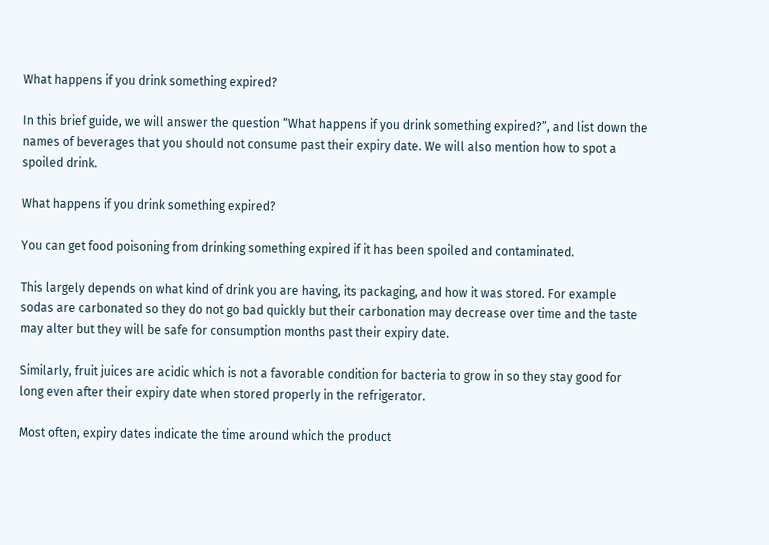What happens if you drink something expired?

In this brief guide, we will answer the question “What happens if you drink something expired?”, and list down the names of beverages that you should not consume past their expiry date. We will also mention how to spot a spoiled drink.

What happens if you drink something expired?

You can get food poisoning from drinking something expired if it has been spoiled and contaminated.

This largely depends on what kind of drink you are having, its packaging, and how it was stored. For example sodas are carbonated so they do not go bad quickly but their carbonation may decrease over time and the taste may alter but they will be safe for consumption months past their expiry date.

Similarly, fruit juices are acidic which is not a favorable condition for bacteria to grow in so they stay good for long even after their expiry date when stored properly in the refrigerator.

Most often, expiry dates indicate the time around which the product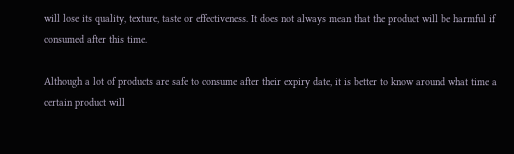will lose its quality, texture, taste or effectiveness. It does not always mean that the product will be harmful if consumed after this time.

Although a lot of products are safe to consume after their expiry date, it is better to know around what time a certain product will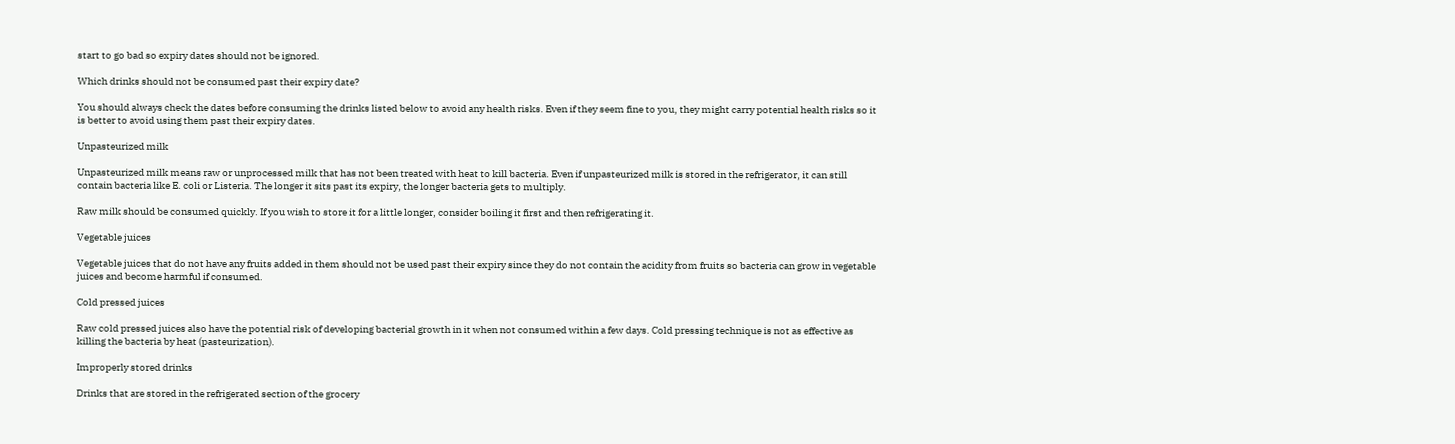start to go bad so expiry dates should not be ignored.

Which drinks should not be consumed past their expiry date?

You should always check the dates before consuming the drinks listed below to avoid any health risks. Even if they seem fine to you, they might carry potential health risks so it is better to avoid using them past their expiry dates.

Unpasteurized milk

Unpasteurized milk means raw or unprocessed milk that has not been treated with heat to kill bacteria. Even if unpasteurized milk is stored in the refrigerator, it can still contain bacteria like E. coli or Listeria. The longer it sits past its expiry, the longer bacteria gets to multiply.

Raw milk should be consumed quickly. If you wish to store it for a little longer, consider boiling it first and then refrigerating it.

Vegetable juices

Vegetable juices that do not have any fruits added in them should not be used past their expiry since they do not contain the acidity from fruits so bacteria can grow in vegetable juices and become harmful if consumed.

Cold pressed juices

Raw cold pressed juices also have the potential risk of developing bacterial growth in it when not consumed within a few days. Cold pressing technique is not as effective as killing the bacteria by heat (pasteurization).

Improperly stored drinks

Drinks that are stored in the refrigerated section of the grocery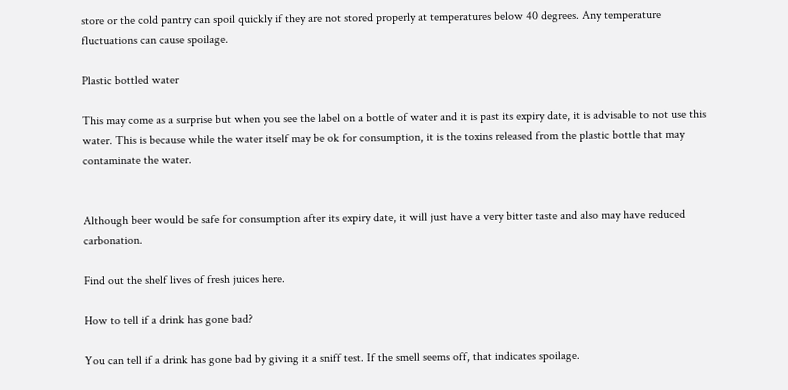store or the cold pantry can spoil quickly if they are not stored properly at temperatures below 40 degrees. Any temperature fluctuations can cause spoilage.

Plastic bottled water

This may come as a surprise but when you see the label on a bottle of water and it is past its expiry date, it is advisable to not use this water. This is because while the water itself may be ok for consumption, it is the toxins released from the plastic bottle that may contaminate the water.


Although beer would be safe for consumption after its expiry date, it will just have a very bitter taste and also may have reduced carbonation.

Find out the shelf lives of fresh juices here.

How to tell if a drink has gone bad?

You can tell if a drink has gone bad by giving it a sniff test. If the smell seems off, that indicates spoilage.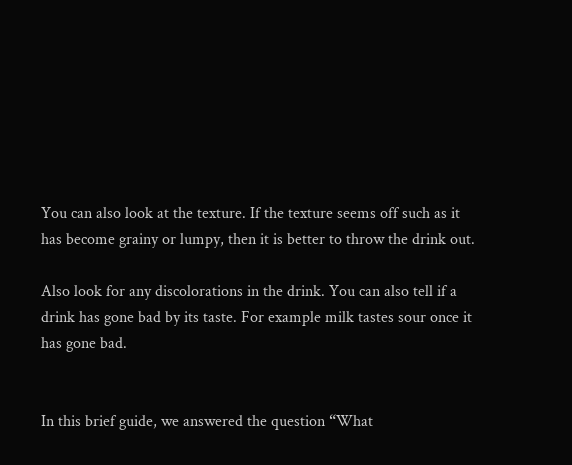You can also look at the texture. If the texture seems off such as it has become grainy or lumpy, then it is better to throw the drink out.

Also look for any discolorations in the drink. You can also tell if a drink has gone bad by its taste. For example milk tastes sour once it has gone bad.


In this brief guide, we answered the question “What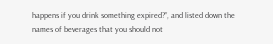happens if you drink something expired?”, and listed down the names of beverages that you should not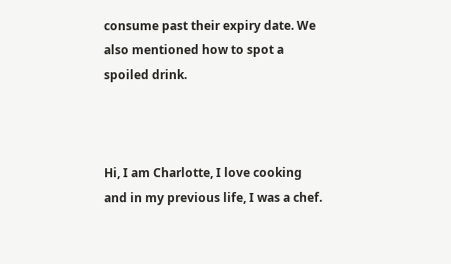consume past their expiry date. We also mentioned how to spot a spoiled drink.



Hi, I am Charlotte, I love cooking and in my previous life, I was a chef.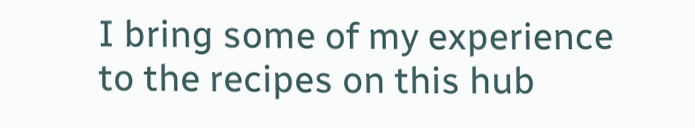I bring some of my experience to the recipes on this hub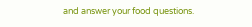and answer your food questions.